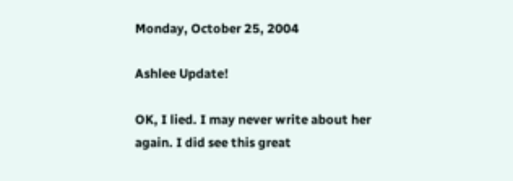Monday, October 25, 2004

Ashlee Update!

OK, I lied. I may never write about her again. I did see this great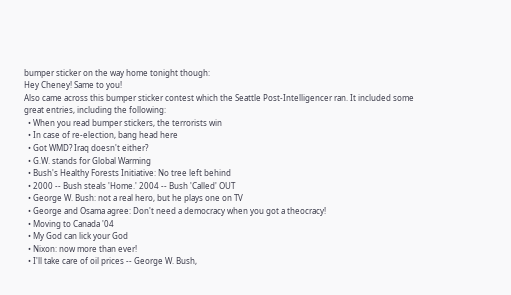bumper sticker on the way home tonight though:
Hey Cheney! Same to you!
Also came across this bumper sticker contest which the Seattle Post-Intelligencer ran. It included some great entries, including the following:
  • When you read bumper stickers, the terrorists win
  • In case of re-election, bang head here
  • Got WMD? Iraq doesn't either?
  • G.W. stands for Global Warming
  • Bush's Healthy Forests Initiative: No tree left behind
  • 2000 -- Bush steals 'Home.' 2004 -- Bush 'Called' OUT
  • George W. Bush: not a real hero, but he plays one on TV
  • George and Osama agree: Don't need a democracy when you got a theocracy!
  • Moving to Canada '04
  • My God can lick your God
  • Nixon: now more than ever!
  • I'll take care of oil prices -- George W. Bush,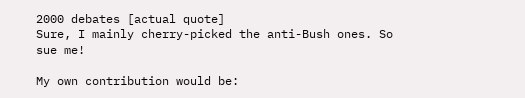2000 debates [actual quote]
Sure, I mainly cherry-picked the anti-Bush ones. So sue me!

My own contribution would be: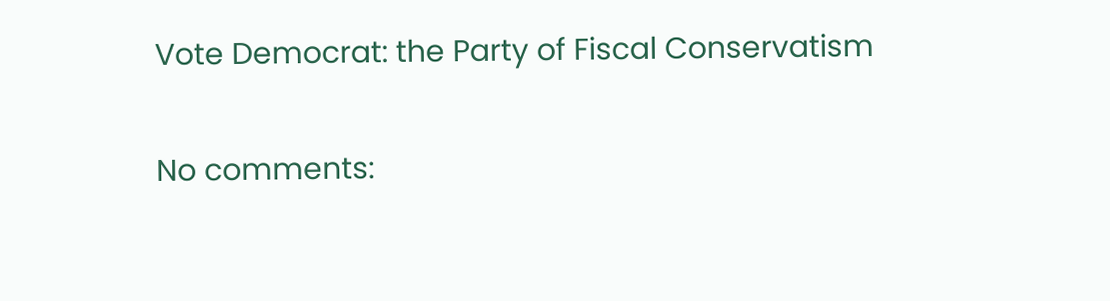Vote Democrat: the Party of Fiscal Conservatism

No comments: